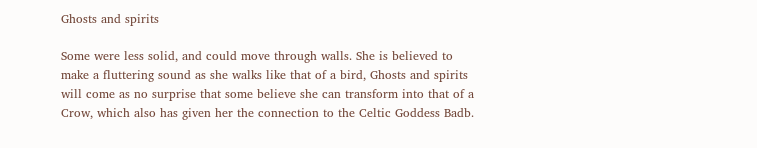Ghosts and spirits

Some were less solid, and could move through walls. She is believed to make a fluttering sound as she walks like that of a bird, Ghosts and spirits will come as no surprise that some believe she can transform into that of a Crow, which also has given her the connection to the Celtic Goddess Badb.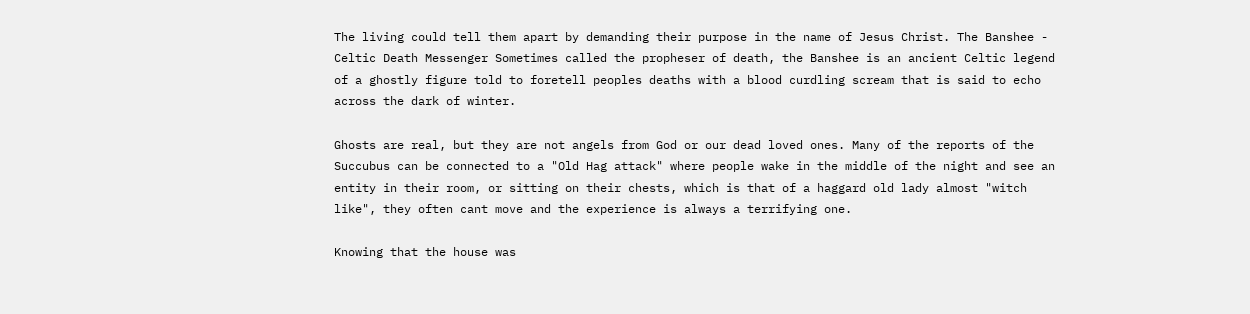The living could tell them apart by demanding their purpose in the name of Jesus Christ. The Banshee - Celtic Death Messenger Sometimes called the propheser of death, the Banshee is an ancient Celtic legend of a ghostly figure told to foretell peoples deaths with a blood curdling scream that is said to echo across the dark of winter.

Ghosts are real, but they are not angels from God or our dead loved ones. Many of the reports of the Succubus can be connected to a "Old Hag attack" where people wake in the middle of the night and see an entity in their room, or sitting on their chests, which is that of a haggard old lady almost "witch like", they often cant move and the experience is always a terrifying one.

Knowing that the house was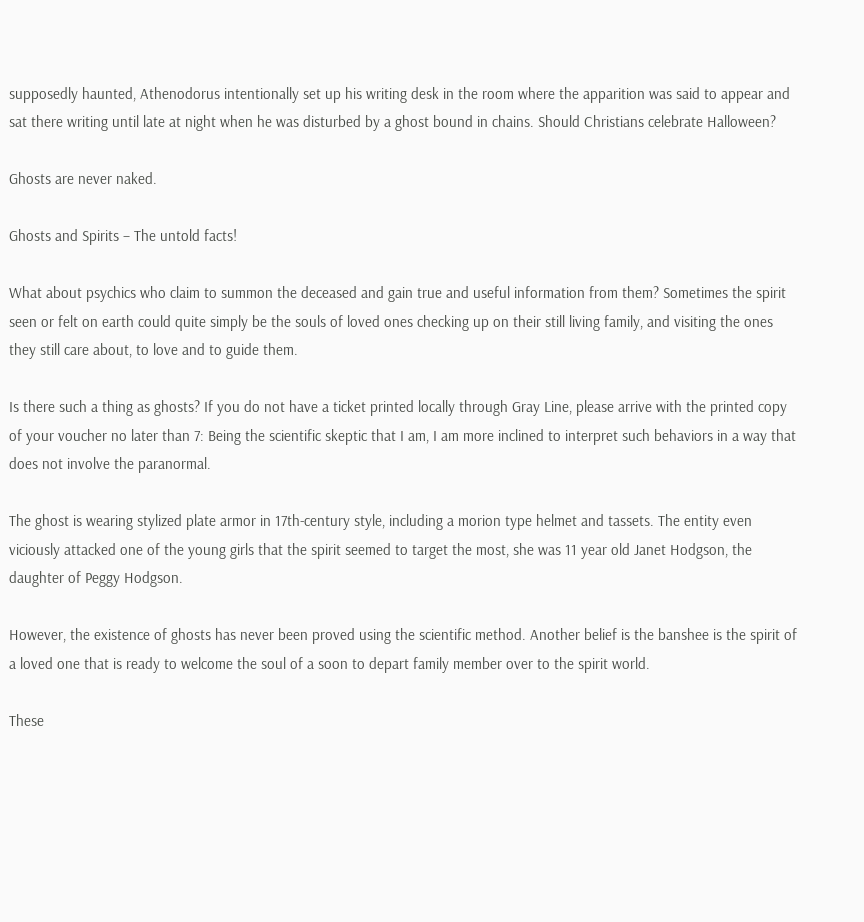supposedly haunted, Athenodorus intentionally set up his writing desk in the room where the apparition was said to appear and sat there writing until late at night when he was disturbed by a ghost bound in chains. Should Christians celebrate Halloween?

Ghosts are never naked.

Ghosts and Spirits – The untold facts!

What about psychics who claim to summon the deceased and gain true and useful information from them? Sometimes the spirit seen or felt on earth could quite simply be the souls of loved ones checking up on their still living family, and visiting the ones they still care about, to love and to guide them.

Is there such a thing as ghosts? If you do not have a ticket printed locally through Gray Line, please arrive with the printed copy of your voucher no later than 7: Being the scientific skeptic that I am, I am more inclined to interpret such behaviors in a way that does not involve the paranormal.

The ghost is wearing stylized plate armor in 17th-century style, including a morion type helmet and tassets. The entity even viciously attacked one of the young girls that the spirit seemed to target the most, she was 11 year old Janet Hodgson, the daughter of Peggy Hodgson.

However, the existence of ghosts has never been proved using the scientific method. Another belief is the banshee is the spirit of a loved one that is ready to welcome the soul of a soon to depart family member over to the spirit world.

These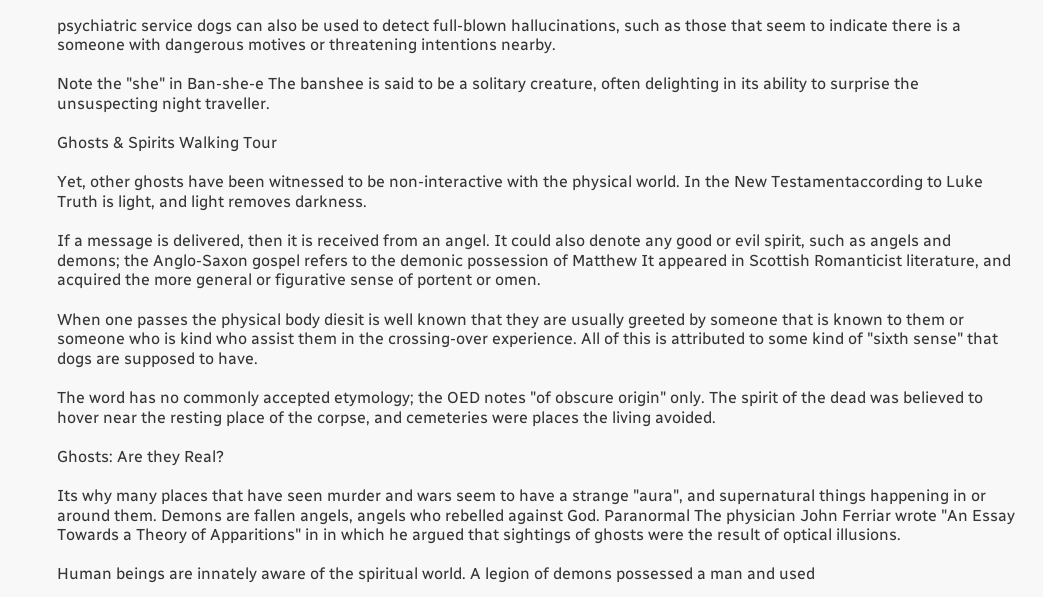psychiatric service dogs can also be used to detect full-blown hallucinations, such as those that seem to indicate there is a someone with dangerous motives or threatening intentions nearby.

Note the "she" in Ban-she-e The banshee is said to be a solitary creature, often delighting in its ability to surprise the unsuspecting night traveller.

Ghosts & Spirits Walking Tour

Yet, other ghosts have been witnessed to be non-interactive with the physical world. In the New Testamentaccording to Luke Truth is light, and light removes darkness.

If a message is delivered, then it is received from an angel. It could also denote any good or evil spirit, such as angels and demons; the Anglo-Saxon gospel refers to the demonic possession of Matthew It appeared in Scottish Romanticist literature, and acquired the more general or figurative sense of portent or omen.

When one passes the physical body diesit is well known that they are usually greeted by someone that is known to them or someone who is kind who assist them in the crossing-over experience. All of this is attributed to some kind of "sixth sense" that dogs are supposed to have.

The word has no commonly accepted etymology; the OED notes "of obscure origin" only. The spirit of the dead was believed to hover near the resting place of the corpse, and cemeteries were places the living avoided.

Ghosts: Are they Real?

Its why many places that have seen murder and wars seem to have a strange "aura", and supernatural things happening in or around them. Demons are fallen angels, angels who rebelled against God. Paranormal The physician John Ferriar wrote "An Essay Towards a Theory of Apparitions" in in which he argued that sightings of ghosts were the result of optical illusions.

Human beings are innately aware of the spiritual world. A legion of demons possessed a man and used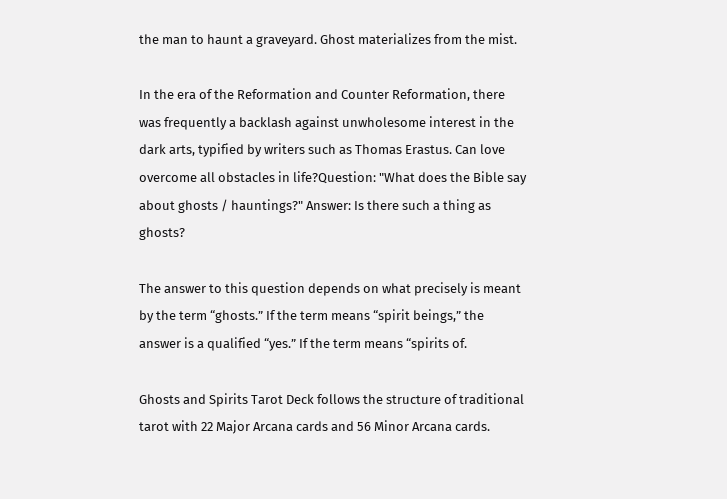the man to haunt a graveyard. Ghost materializes from the mist.

In the era of the Reformation and Counter Reformation, there was frequently a backlash against unwholesome interest in the dark arts, typified by writers such as Thomas Erastus. Can love overcome all obstacles in life?Question: "What does the Bible say about ghosts / hauntings?" Answer: Is there such a thing as ghosts?

The answer to this question depends on what precisely is meant by the term “ghosts.” If the term means “spirit beings,” the answer is a qualified “yes.” If the term means “spirits of.

Ghosts and Spirits Tarot Deck follows the structure of traditional tarot with 22 Major Arcana cards and 56 Minor Arcana cards.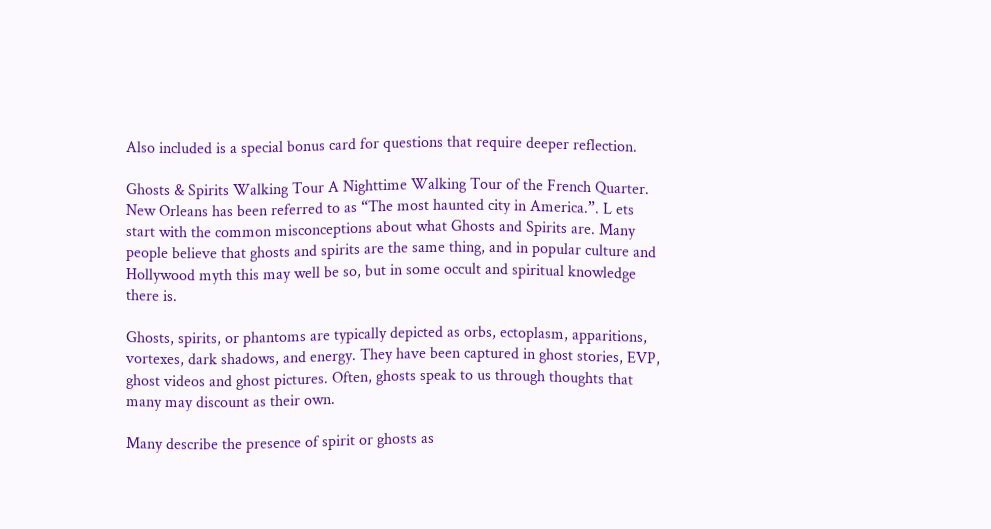Also included is a special bonus card for questions that require deeper reflection.

Ghosts & Spirits Walking Tour A Nighttime Walking Tour of the French Quarter. New Orleans has been referred to as “The most haunted city in America.”. L ets start with the common misconceptions about what Ghosts and Spirits are. Many people believe that ghosts and spirits are the same thing, and in popular culture and Hollywood myth this may well be so, but in some occult and spiritual knowledge there is.

Ghosts, spirits, or phantoms are typically depicted as orbs, ectoplasm, apparitions, vortexes, dark shadows, and energy. They have been captured in ghost stories, EVP, ghost videos and ghost pictures. Often, ghosts speak to us through thoughts that many may discount as their own.

Many describe the presence of spirit or ghosts as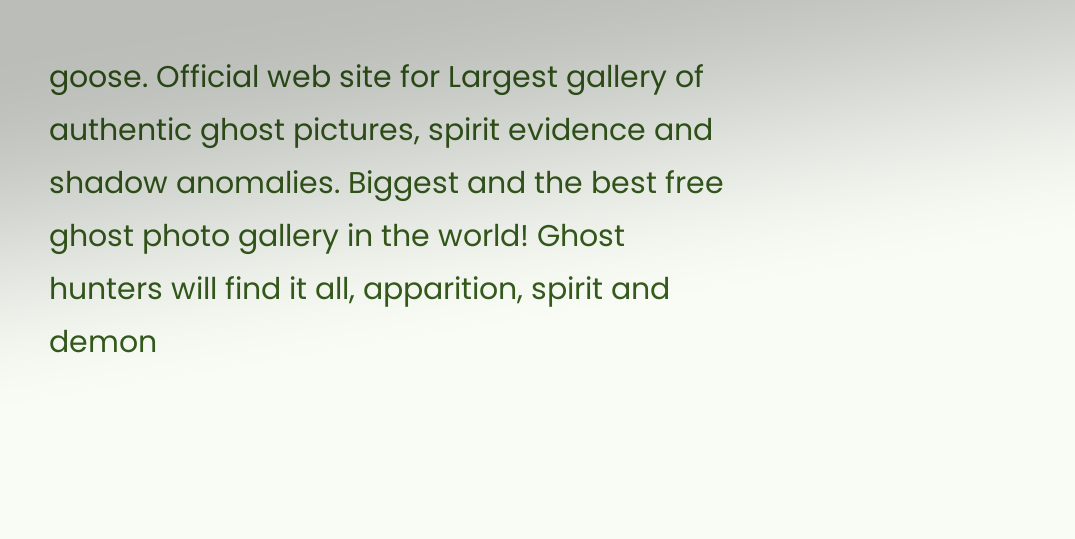goose. Official web site for Largest gallery of authentic ghost pictures, spirit evidence and shadow anomalies. Biggest and the best free ghost photo gallery in the world! Ghost hunters will find it all, apparition, spirit and demon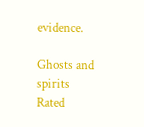evidence.

Ghosts and spirits
Rated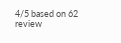4/5 based on 62 review